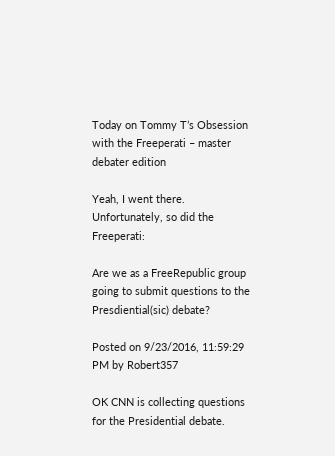Today on Tommy T’s Obsession with the Freeperati – master debater edition

Yeah, I went there. Unfortunately, so did the Freeperati:

Are we as a FreeRepublic group going to submit questions to the Presdiential(sic) debate?

Posted on 9/23/2016, 11:59:29 PM by Robert357

OK CNN is collecting questions for the Presidential debate.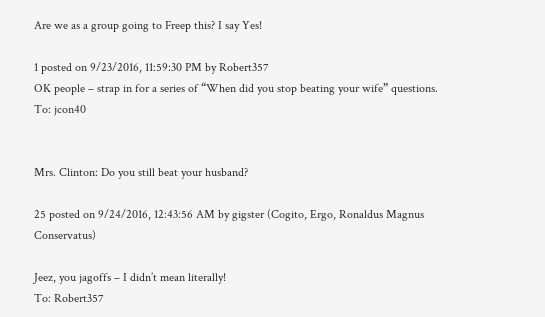Are we as a group going to Freep this? I say Yes!

1 posted on 9/23/2016, 11:59:30 PM by Robert357
OK people – strap in for a series of “When did you stop beating your wife” questions.
To: jcon40


Mrs. Clinton: Do you still beat your husband?

25 posted on 9/24/2016, 12:43:56 AM by gigster (Cogito, Ergo, Ronaldus Magnus Conservatus)

Jeez, you jagoffs – I didn’t mean literally!
To: Robert357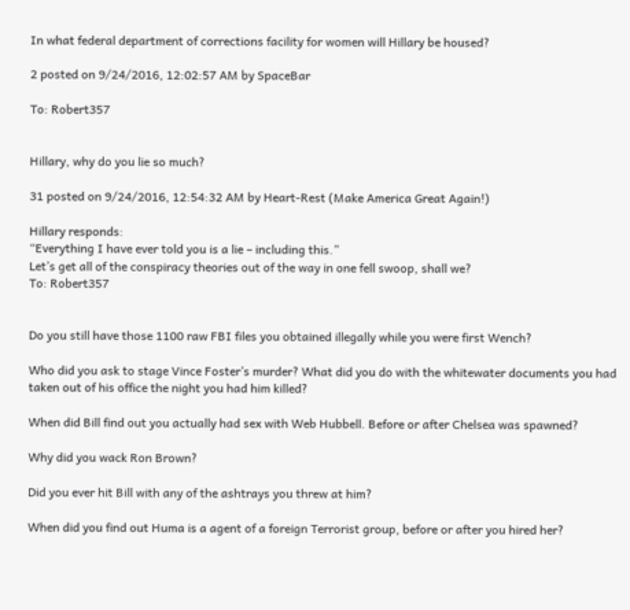In what federal department of corrections facility for women will Hillary be housed?

2 posted on 9/24/2016, 12:02:57 AM by SpaceBar

To: Robert357


Hillary, why do you lie so much?

31 posted on 9/24/2016, 12:54:32 AM by Heart-Rest (Make America Great Again!)

Hillary responds:
“Everything I have ever told you is a lie – including this.”
Let’s get all of the conspiracy theories out of the way in one fell swoop, shall we?
To: Robert357


Do you still have those 1100 raw FBI files you obtained illegally while you were first Wench?

Who did you ask to stage Vince Foster’s murder? What did you do with the whitewater documents you had taken out of his office the night you had him killed?

When did Bill find out you actually had sex with Web Hubbell. Before or after Chelsea was spawned?

Why did you wack Ron Brown?

Did you ever hit Bill with any of the ashtrays you threw at him?

When did you find out Huma is a agent of a foreign Terrorist group, before or after you hired her?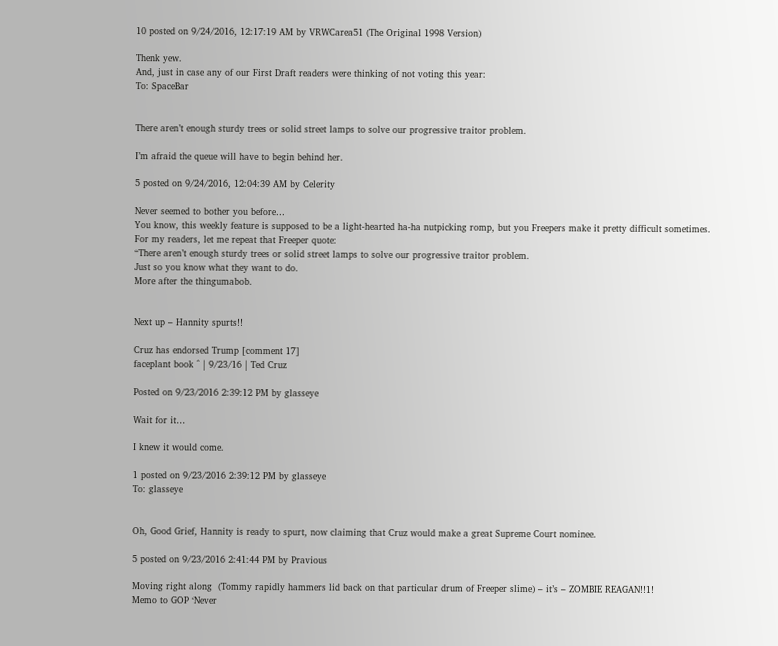10 posted on 9/24/2016, 12:17:19 AM by VRWCarea51 (The Original 1998 Version)

Thenk yew.
And, just in case any of our First Draft readers were thinking of not voting this year:
To: SpaceBar


There aren’t enough sturdy trees or solid street lamps to solve our progressive traitor problem.

I’m afraid the queue will have to begin behind her.

5 posted on 9/24/2016, 12:04:39 AM by Celerity

Never seemed to bother you before…
You know, this weekly feature is supposed to be a light-hearted ha-ha nutpicking romp, but you Freepers make it pretty difficult sometimes.
For my readers, let me repeat that Freeper quote:
“There aren’t enough sturdy trees or solid street lamps to solve our progressive traitor problem.
Just so you know what they want to do.
More after the thingumabob.


Next up – Hannity spurts!!

Cruz has endorsed Trump [comment 17]
faceplant book ^ | 9/23/16 | Ted Cruz

Posted on 9/23/2016 2:39:12 PM by glasseye

Wait for it…

I knew it would come.

1 posted on 9/23/2016 2:39:12 PM by glasseye
To: glasseye


Oh, Good Grief, Hannity is ready to spurt, now claiming that Cruz would make a great Supreme Court nominee.

5 posted on 9/23/2016 2:41:44 PM by Pravious

Moving right along  (Tommy rapidly hammers lid back on that particular drum of Freeper slime) – it’s – ZOMBIE REAGAN!!1!
Memo to GOP ‘Never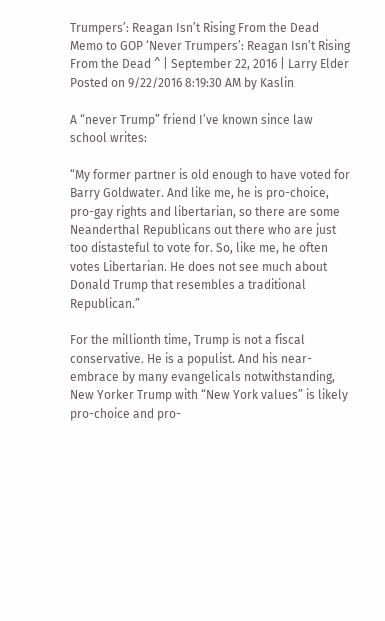Trumpers’: Reagan Isn’t Rising From the Dead
Memo to GOP ‘Never Trumpers’: Reagan Isn’t Rising From the Dead ^ | September 22, 2016 | Larry Elder
Posted on 9/22/2016 8:19:30 AM by Kaslin

A “never Trump” friend I’ve known since law school writes:

“My former partner is old enough to have voted for Barry Goldwater. And like me, he is pro-choice, pro-gay rights and libertarian, so there are some Neanderthal Republicans out there who are just too distasteful to vote for. So, like me, he often votes Libertarian. He does not see much about Donald Trump that resembles a traditional Republican.”

For the millionth time, Trump is not a fiscal conservative. He is a populist. And his near-embrace by many evangelicals notwithstanding, New Yorker Trump with “New York values” is likely pro-choice and pro-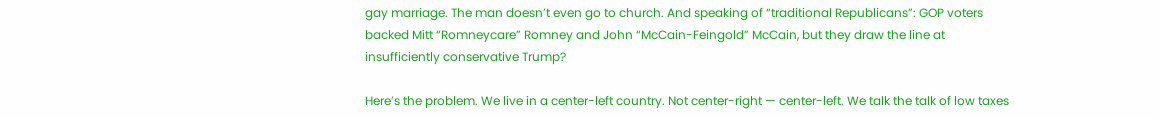gay marriage. The man doesn’t even go to church. And speaking of “traditional Republicans”: GOP voters backed Mitt “Romneycare” Romney and John “McCain-Feingold” McCain, but they draw the line at insufficiently conservative Trump?

Here’s the problem. We live in a center-left country. Not center-right — center-left. We talk the talk of low taxes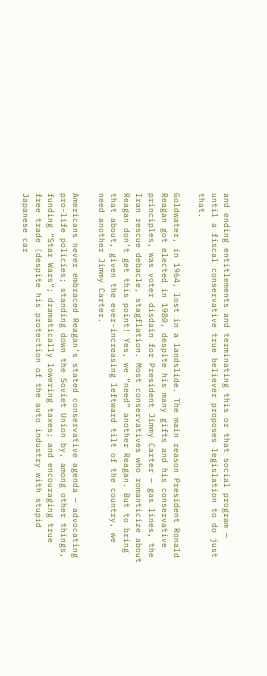and ending entitlements and terminating this or that social program — until a fiscal conservative true believer proposes legislation to do just that.

Goldwater, in 1964, lost in a landslide. The main reason President Ronald Reagan got elected in 1980, despite his many gifts and his conservative principles, was voter disdain for President Jimmy Carter — gas lines, the Iran rescue debacle, stagflation. Most conservatives who romanticize about Reagan don’t get this point! Yes, we “need” another Reagan. But to bring that about, given the ever-increasing leftward tilt of the country, we need another Jimmy Carter.

Americans never embraced Reagan’s stated conservative agenda — advocating pro-life policies; standing down the Soviet Union by, among other things, funding “Star Wars”; dramatically lowering taxes; and encouraging true free trade (despite his protection of the auto industry with stupid Japanese car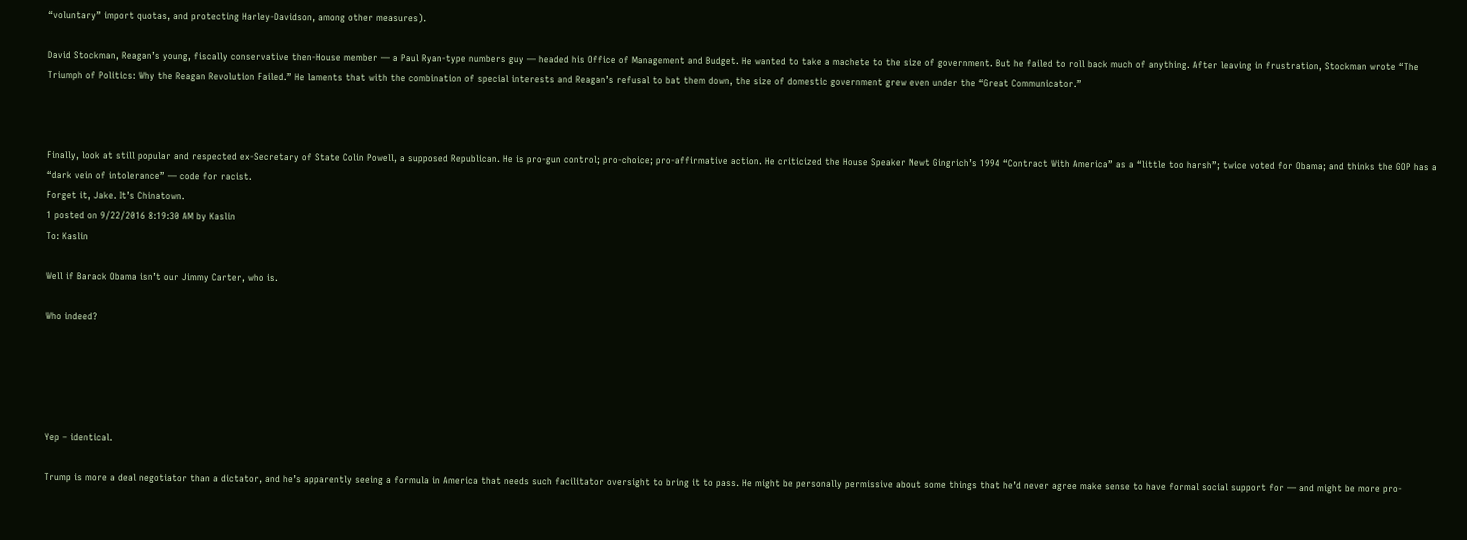“voluntary” import quotas, and protecting Harley-Davidson, among other measures).

David Stockman, Reagan’s young, fiscally conservative then-House member — a Paul Ryan-type numbers guy — headed his Office of Management and Budget. He wanted to take a machete to the size of government. But he failed to roll back much of anything. After leaving in frustration, Stockman wrote “The Triumph of Politics: Why the Reagan Revolution Failed.” He laments that with the combination of special interests and Reagan’s refusal to bat them down, the size of domestic government grew even under the “Great Communicator.”



Finally, look at still popular and respected ex-Secretary of State Colin Powell, a supposed Republican. He is pro-gun control; pro-choice; pro-affirmative action. He criticized the House Speaker Newt Gingrich’s 1994 “Contract With America” as a “little too harsh”; twice voted for Obama; and thinks the GOP has a “dark vein of intolerance” — code for racist.
Forget it, Jake. It’s Chinatown.
1 posted on 9/22/2016 8:19:30 AM by Kaslin
To: Kaslin

Well if Barack Obama isn’t our Jimmy Carter, who is.

Who indeed?





Yep – identical.

Trump is more a deal negotiator than a dictator, and he’s apparently seeing a formula in America that needs such facilitator oversight to bring it to pass. He might be personally permissive about some things that he’d never agree make sense to have formal social support for — and might be more pro-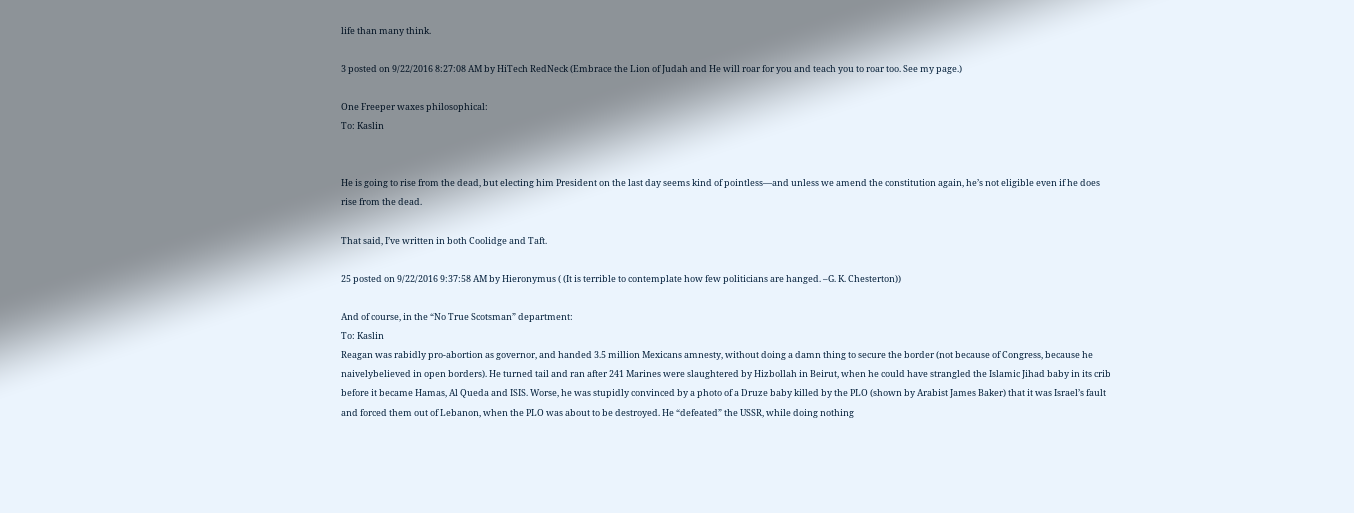life than many think.

3 posted on 9/22/2016 8:27:08 AM by HiTech RedNeck (Embrace the Lion of Judah and He will roar for you and teach you to roar too. See my page.)

One Freeper waxes philosophical:
To: Kaslin


He is going to rise from the dead, but electing him President on the last day seems kind of pointless—and unless we amend the constitution again, he’s not eligible even if he does rise from the dead.

That said, I’ve written in both Coolidge and Taft.

25 posted on 9/22/2016 9:37:58 AM by Hieronymus ( (It is terrible to contemplate how few politicians are hanged. –G. K. Chesterton))

And of course, in the “No True Scotsman” department:
To: Kaslin
Reagan was rabidly pro-abortion as governor, and handed 3.5 million Mexicans amnesty, without doing a damn thing to secure the border (not because of Congress, because he naivelybelieved in open borders). He turned tail and ran after 241 Marines were slaughtered by Hizbollah in Beirut, when he could have strangled the Islamic Jihad baby in its crib before it became Hamas, Al Queda and ISIS. Worse, he was stupidly convinced by a photo of a Druze baby killed by the PLO (shown by Arabist James Baker) that it was Israel’s fault and forced them out of Lebanon, when the PLO was about to be destroyed. He “defeated” the USSR, while doing nothing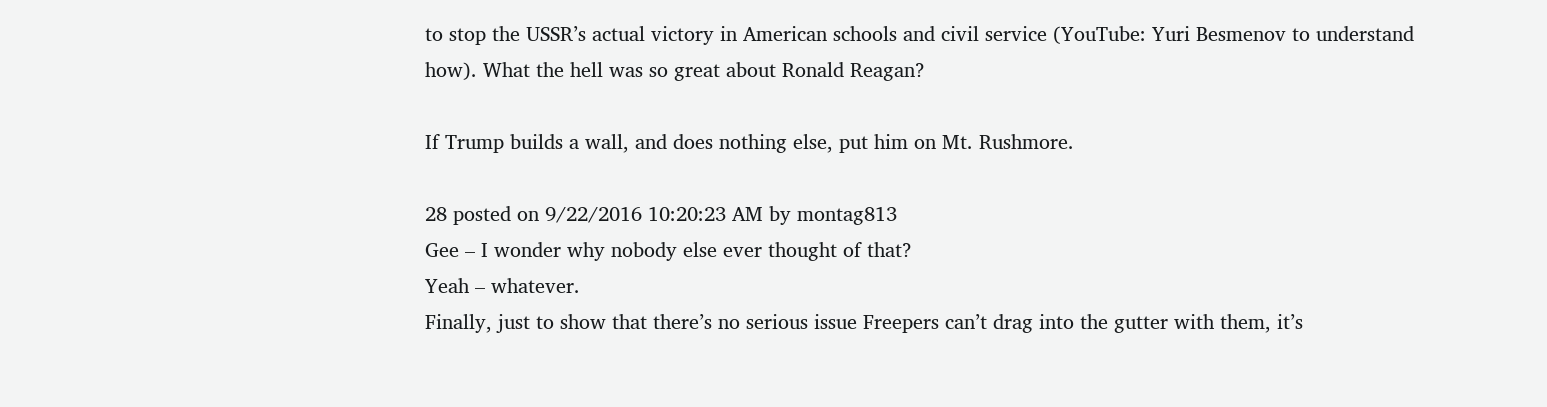to stop the USSR’s actual victory in American schools and civil service (YouTube: Yuri Besmenov to understand how). What the hell was so great about Ronald Reagan?

If Trump builds a wall, and does nothing else, put him on Mt. Rushmore.

28 posted on 9/22/2016 10:20:23 AM by montag813
Gee – I wonder why nobody else ever thought of that?
Yeah – whatever.
Finally, just to show that there’s no serious issue Freepers can’t drag into the gutter with them, it’s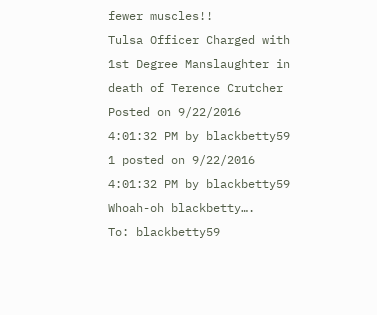fewer muscles!!
Tulsa Officer Charged with 1st Degree Manslaughter in death of Terence Crutcher
Posted on 9/22/2016 4:01:32 PM by blackbetty59
1 posted on 9/22/2016 4:01:32 PM by blackbetty59
Whoah-oh blackbetty….
To: blackbetty59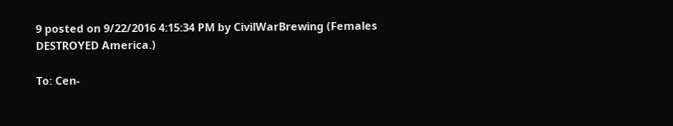9 posted on 9/22/2016 4:15:34 PM by CivilWarBrewing (Females DESTROYED America.)

To: Cen-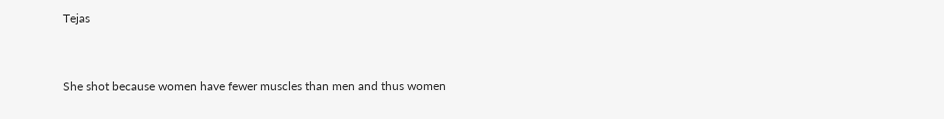Tejas


She shot because women have fewer muscles than men and thus women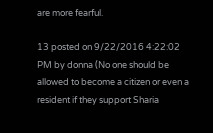are more fearful.

13 posted on 9/22/2016 4:22:02 PM by donna (No one should be allowed to become a citizen or even a resident if they support Sharia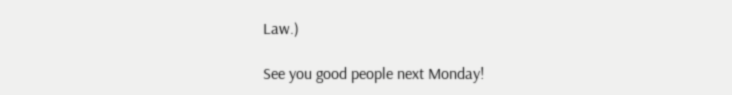Law.)

See you good people next Monday!